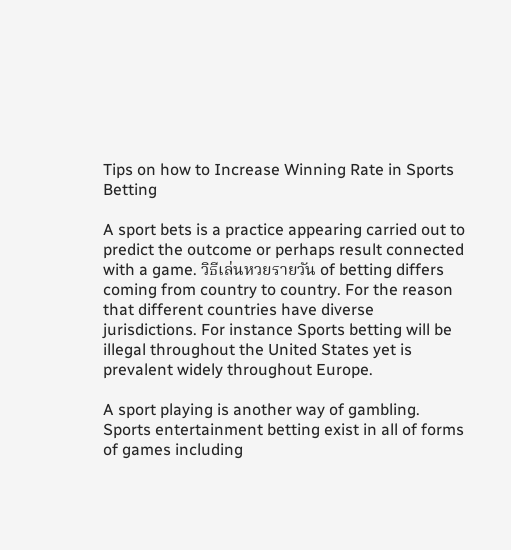Tips on how to Increase Winning Rate in Sports Betting

A sport bets is a practice appearing carried out to predict the outcome or perhaps result connected with a game. วิธีเล่นหวยรายวัน of betting differs coming from country to country. For the reason that different countries have diverse jurisdictions. For instance Sports betting will be illegal throughout the United States yet is prevalent widely throughout Europe.

A sport playing is another way of gambling. Sports entertainment betting exist in all of forms of games including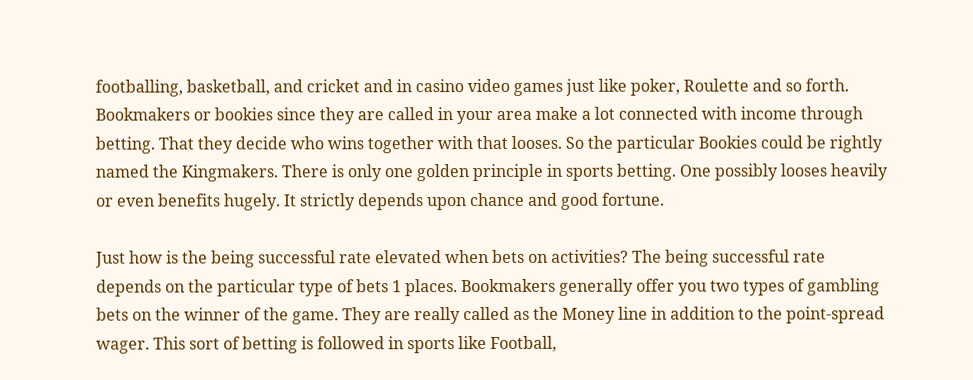footballing, basketball, and cricket and in casino video games just like poker, Roulette and so forth. Bookmakers or bookies since they are called in your area make a lot connected with income through betting. That they decide who wins together with that looses. So the particular Bookies could be rightly named the Kingmakers. There is only one golden principle in sports betting. One possibly looses heavily or even benefits hugely. It strictly depends upon chance and good fortune.

Just how is the being successful rate elevated when bets on activities? The being successful rate depends on the particular type of bets 1 places. Bookmakers generally offer you two types of gambling bets on the winner of the game. They are really called as the Money line in addition to the point-spread wager. This sort of betting is followed in sports like Football,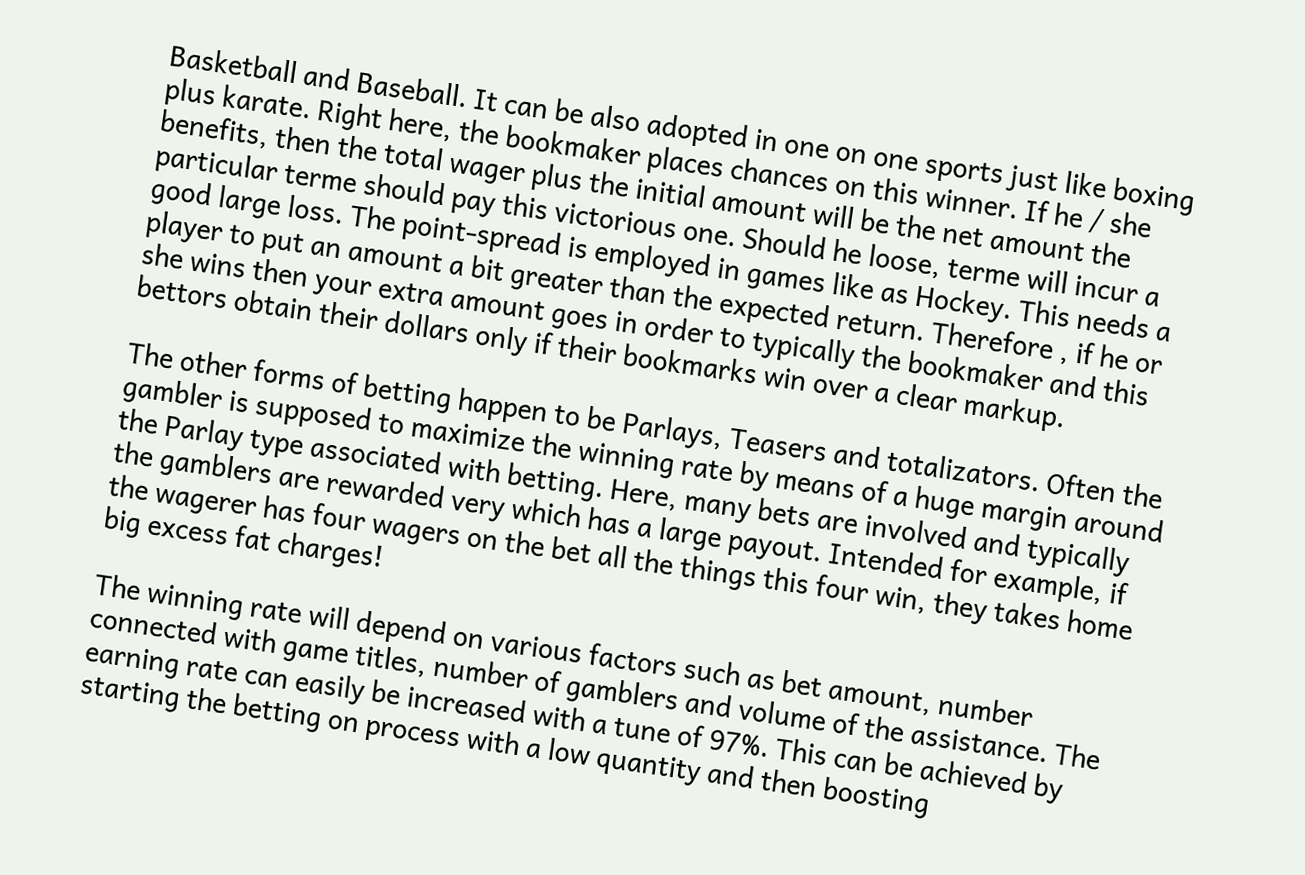Basketball and Baseball. It can be also adopted in one on one sports just like boxing plus karate. Right here, the bookmaker places chances on this winner. If he / she benefits, then the total wager plus the initial amount will be the net amount the particular terme should pay this victorious one. Should he loose, terme will incur a good large loss. The point-spread is employed in games like as Hockey. This needs a player to put an amount a bit greater than the expected return. Therefore , if he or she wins then your extra amount goes in order to typically the bookmaker and this bettors obtain their dollars only if their bookmarks win over a clear markup.

The other forms of betting happen to be Parlays, Teasers and totalizators. Often the gambler is supposed to maximize the winning rate by means of a huge margin around the Parlay type associated with betting. Here, many bets are involved and typically the gamblers are rewarded very which has a large payout. Intended for example, if the wagerer has four wagers on the bet all the things this four win, they takes home big excess fat charges!

The winning rate will depend on various factors such as bet amount, number connected with game titles, number of gamblers and volume of the assistance. The earning rate can easily be increased with a tune of 97%. This can be achieved by starting the betting on process with a low quantity and then boosting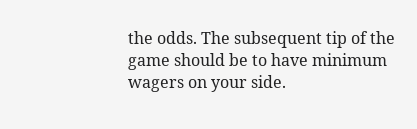the odds. The subsequent tip of the game should be to have minimum wagers on your side.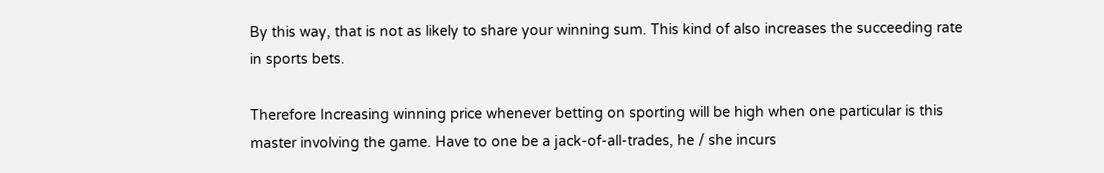By this way, that is not as likely to share your winning sum. This kind of also increases the succeeding rate in sports bets.

Therefore Increasing winning price whenever betting on sporting will be high when one particular is this master involving the game. Have to one be a jack-of-all-trades, he / she incurs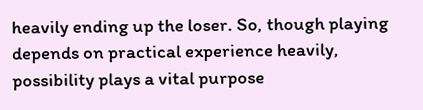heavily ending up the loser. So, though playing depends on practical experience heavily, possibility plays a vital purpose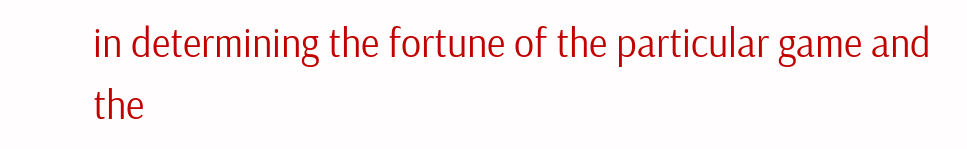in determining the fortune of the particular game and the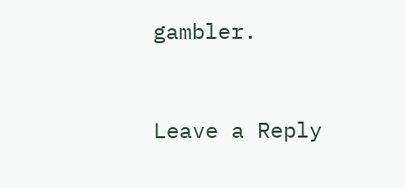gambler.


Leave a Reply